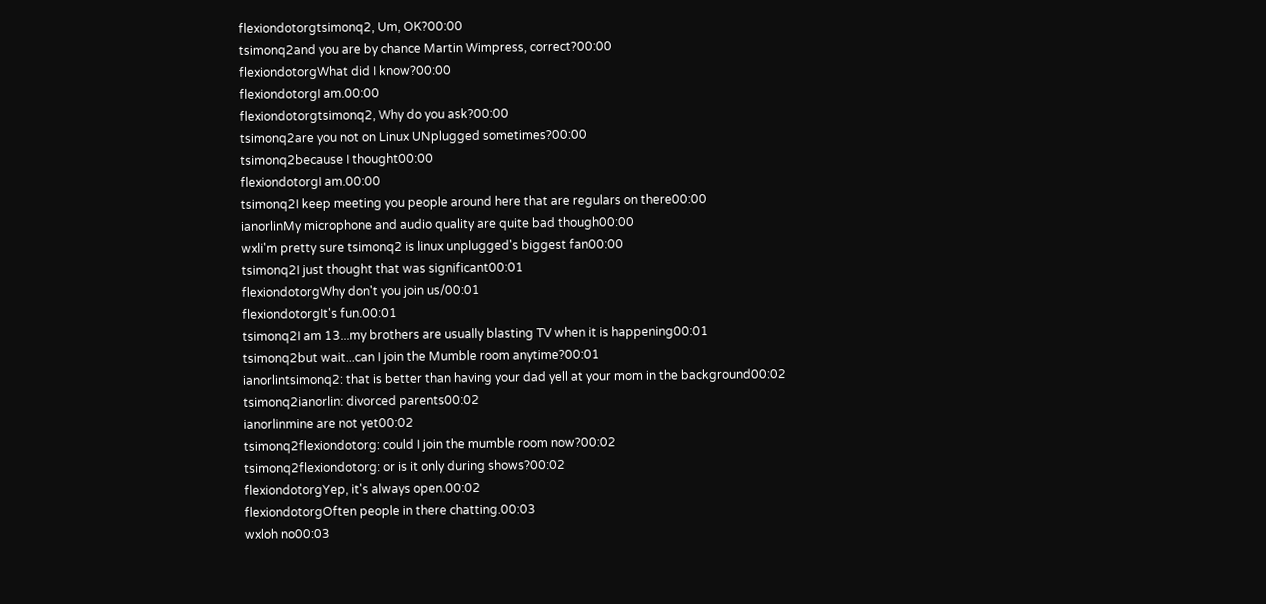flexiondotorgtsimonq2, Um, OK?00:00
tsimonq2and you are by chance Martin Wimpress, correct?00:00
flexiondotorgWhat did I know?00:00
flexiondotorgI am.00:00
flexiondotorgtsimonq2, Why do you ask?00:00
tsimonq2are you not on Linux UNplugged sometimes?00:00
tsimonq2because I thought00:00
flexiondotorgI am.00:00
tsimonq2I keep meeting you people around here that are regulars on there00:00
ianorlinMy microphone and audio quality are quite bad though00:00
wxli'm pretty sure tsimonq2 is linux unplugged's biggest fan00:00
tsimonq2I just thought that was significant00:01
flexiondotorgWhy don't you join us/00:01
flexiondotorgIt's fun.00:01
tsimonq2I am 13...my brothers are usually blasting TV when it is happening00:01
tsimonq2but wait...can I join the Mumble room anytime?00:01
ianorlintsimonq2: that is better than having your dad yell at your mom in the background00:02
tsimonq2ianorlin: divorced parents00:02
ianorlinmine are not yet00:02
tsimonq2flexiondotorg: could I join the mumble room now?00:02
tsimonq2flexiondotorg: or is it only during shows?00:02
flexiondotorgYep, it's always open.00:02
flexiondotorgOften people in there chatting.00:03
wxloh no00:03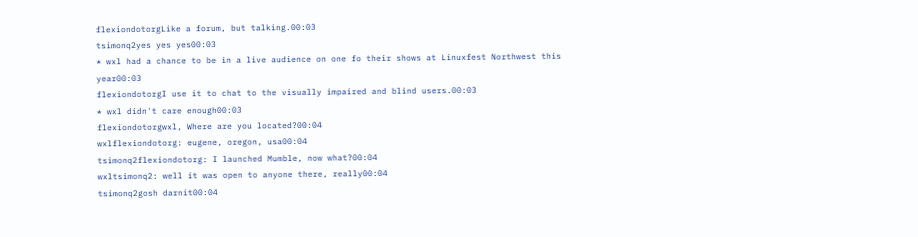flexiondotorgLike a forum, but talking.00:03
tsimonq2yes yes yes00:03
* wxl had a chance to be in a live audience on one fo their shows at Linuxfest Northwest this year00:03
flexiondotorgI use it to chat to the visually impaired and blind users.00:03
* wxl didn't care enough00:03
flexiondotorgwxl, Where are you located?00:04
wxlflexiondotorg: eugene, oregon, usa00:04
tsimonq2flexiondotorg: I launched Mumble, now what?00:04
wxltsimonq2: well it was open to anyone there, really00:04
tsimonq2gosh darnit00:04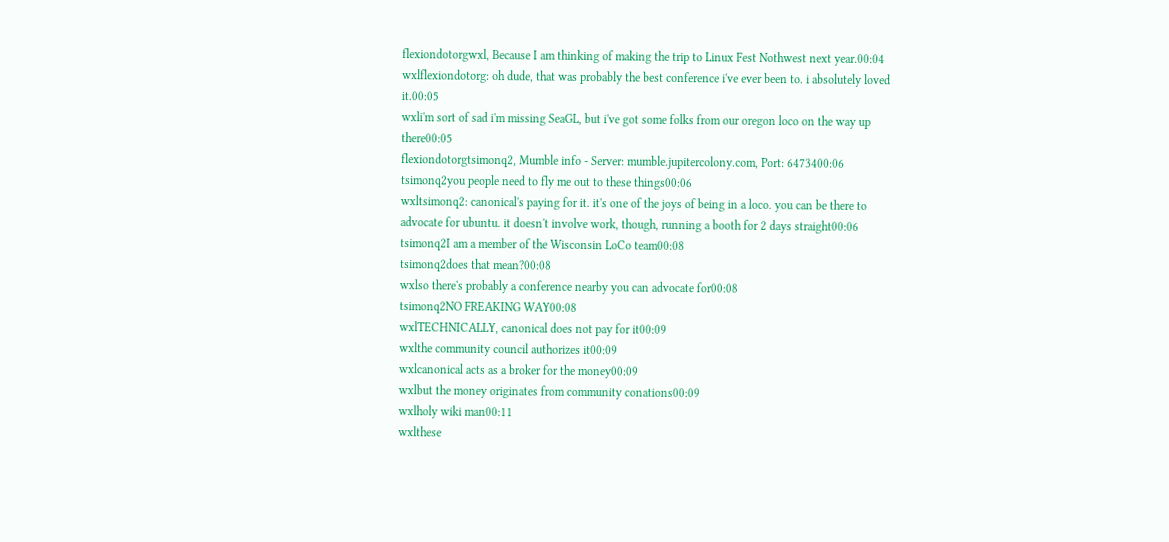flexiondotorgwxl, Because I am thinking of making the trip to Linux Fest Nothwest next year.00:04
wxlflexiondotorg: oh dude, that was probably the best conference i've ever been to. i absolutely loved it.00:05
wxli'm sort of sad i'm missing SeaGL, but i've got some folks from our oregon loco on the way up there00:05
flexiondotorgtsimonq2, Mumble info - Server: mumble.jupitercolony.com, Port: 6473400:06
tsimonq2you people need to fly me out to these things00:06
wxltsimonq2: canonical's paying for it. it's one of the joys of being in a loco. you can be there to advocate for ubuntu. it doesn't involve work, though, running a booth for 2 days straight00:06
tsimonq2I am a member of the Wisconsin LoCo team00:08
tsimonq2does that mean?00:08
wxlso there's probably a conference nearby you can advocate for00:08
tsimonq2NO FREAKING WAY00:08
wxlTECHNICALLY, canonical does not pay for it00:09
wxlthe community council authorizes it00:09
wxlcanonical acts as a broker for the money00:09
wxlbut the money originates from community conations00:09
wxlholy wiki man00:11
wxlthese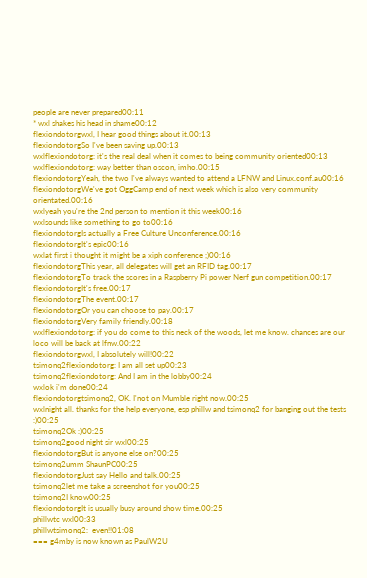people are never prepared00:11
* wxl shakes his head in shame00:12
flexiondotorgwxl, I hear good things about it.00:13
flexiondotorgSo I've been saving up.00:13
wxlflexiondotorg: it's the real deal when it comes to being community oriented00:13
wxlflexiondotorg: way better than oscon, imho.00:15
flexiondotorgYeah, the two I've always wanted to attend a LFNW and Linux.conf.au00:16
flexiondotorgWe've got OggCamp end of next week which is also very community orientated.00:16
wxlyeah you're the 2nd person to mention it this week00:16
wxlsounds like something to go to00:16
flexiondotorgIs actually a Free Culture Unconference.00:16
flexiondotorgIt's epic00:16
wxlat first i thought it might be a xiph conference ;)00:16
flexiondotorgThis year, all delegates will get an RFID tag.00:17
flexiondotorgTo track the scores in a Raspberry Pi power Nerf gun competition.00:17
flexiondotorgIt's free.00:17
flexiondotorgThe event.00:17
flexiondotorgOr you can choose to pay.00:17
flexiondotorgVery family friendly.00:18
wxlflexiondotorg: if you do come to this neck of the woods, let me know. chances are our loco will be back at lfnw.00:22
flexiondotorgwxl, I absolutely will!00:22
tsimonq2flexiondotorg: I am all set up00:23
tsimonq2flexiondotorg: And I am in the lobby00:24
wxlok i'm done00:24
flexiondotorgtsimonq2, OK. I'not on Mumble right now.00:25
wxlnight all. thanks for the help everyone, esp phillw and tsimonq2 for banging out the tests :)00:25
tsimonq2Ok :)00:25
tsimonq2good night sir wxl00:25
flexiondotorgBut is anyone else on?00:25
tsimonq2umm ShaunPC00:25
flexiondotorgJust say Hello and talk.00:25
tsimonq2let me take a screenshot for you00:25
tsimonq2I know00:25
flexiondotorgIt is usually busy around show time.00:25
phillwtc wxl00:33
phillwtsimonq2:  even!!01:08
=== g4mby is now known as PaulW2U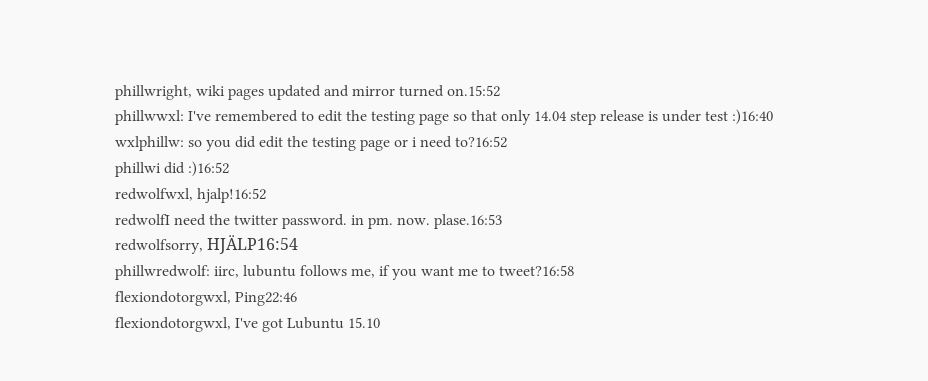phillwright, wiki pages updated and mirror turned on.15:52
phillwwxl: I've remembered to edit the testing page so that only 14.04 step release is under test :)16:40
wxlphillw: so you did edit the testing page or i need to?16:52
phillwi did :)16:52
redwolfwxl, hjalp!16:52
redwolfI need the twitter password. in pm. now. plase.16:53
redwolfsorry, HJÄLP16:54
phillwredwolf: iirc, lubuntu follows me, if you want me to tweet?16:58
flexiondotorgwxl, Ping22:46
flexiondotorgwxl, I've got Lubuntu 15.10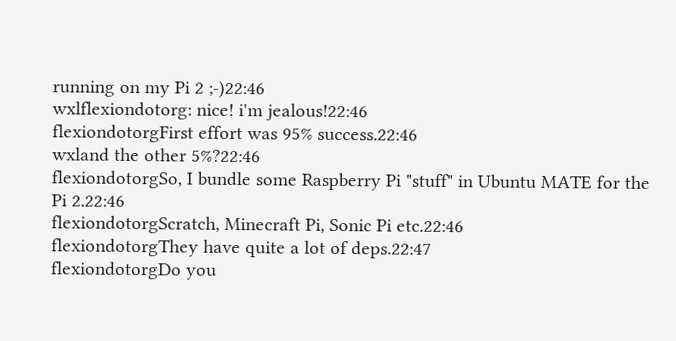running on my Pi 2 ;-)22:46
wxlflexiondotorg: nice! i'm jealous!22:46
flexiondotorgFirst effort was 95% success.22:46
wxland the other 5%?22:46
flexiondotorgSo, I bundle some Raspberry Pi "stuff" in Ubuntu MATE for the Pi 2.22:46
flexiondotorgScratch, Minecraft Pi, Sonic Pi etc.22:46
flexiondotorgThey have quite a lot of deps.22:47
flexiondotorgDo you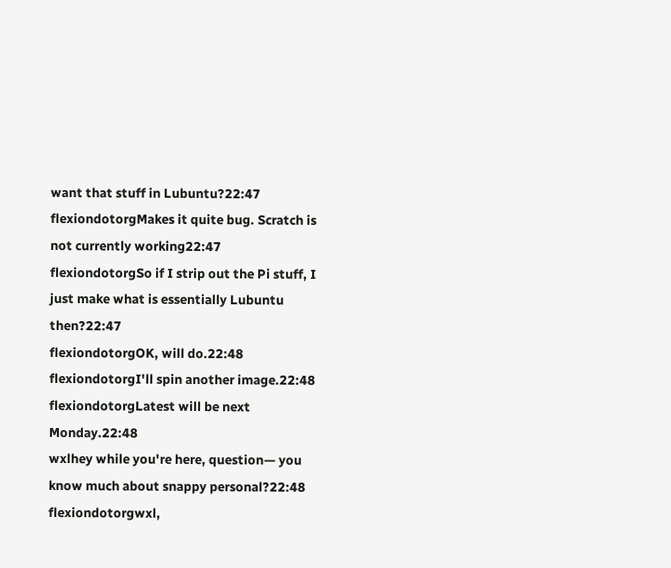want that stuff in Lubuntu?22:47
flexiondotorgMakes it quite bug. Scratch is not currently working22:47
flexiondotorgSo if I strip out the Pi stuff, I just make what is essentially Lubuntu then?22:47
flexiondotorgOK, will do.22:48
flexiondotorgI'll spin another image.22:48
flexiondotorgLatest will be next Monday.22:48
wxlhey while you're here, question— you know much about snappy personal?22:48
flexiondotorgwxl,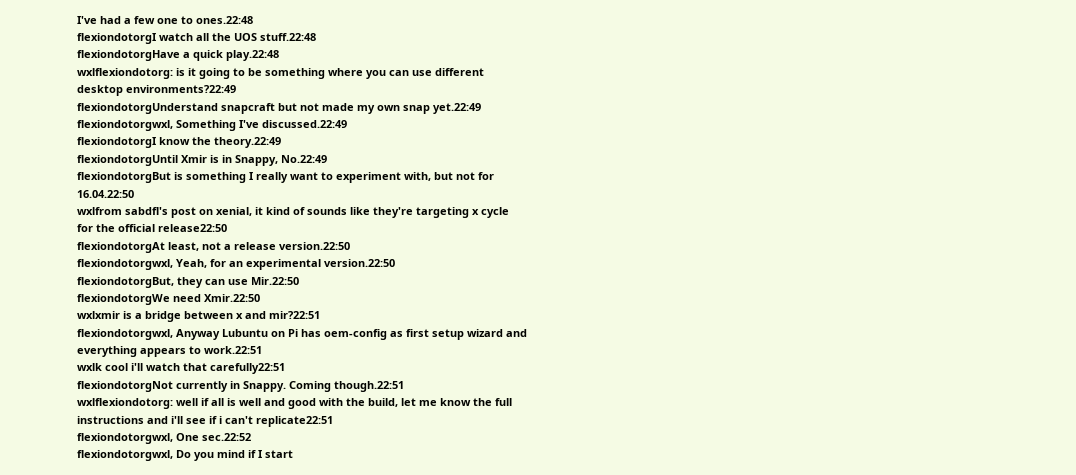I've had a few one to ones.22:48
flexiondotorgI watch all the UOS stuff.22:48
flexiondotorgHave a quick play.22:48
wxlflexiondotorg: is it going to be something where you can use different desktop environments?22:49
flexiondotorgUnderstand snapcraft but not made my own snap yet.22:49
flexiondotorgwxl, Something I've discussed.22:49
flexiondotorgI know the theory.22:49
flexiondotorgUntil Xmir is in Snappy, No.22:49
flexiondotorgBut is something I really want to experiment with, but not for 16.04.22:50
wxlfrom sabdfl's post on xenial, it kind of sounds like they're targeting x cycle for the official release22:50
flexiondotorgAt least, not a release version.22:50
flexiondotorgwxl, Yeah, for an experimental version.22:50
flexiondotorgBut, they can use Mir.22:50
flexiondotorgWe need Xmir.22:50
wxlxmir is a bridge between x and mir?22:51
flexiondotorgwxl, Anyway Lubuntu on Pi has oem-config as first setup wizard and everything appears to work.22:51
wxlk cool i'll watch that carefully22:51
flexiondotorgNot currently in Snappy. Coming though.22:51
wxlflexiondotorg: well if all is well and good with the build, let me know the full instructions and i'll see if i can't replicate22:51
flexiondotorgwxl, One sec.22:52
flexiondotorgwxl, Do you mind if I start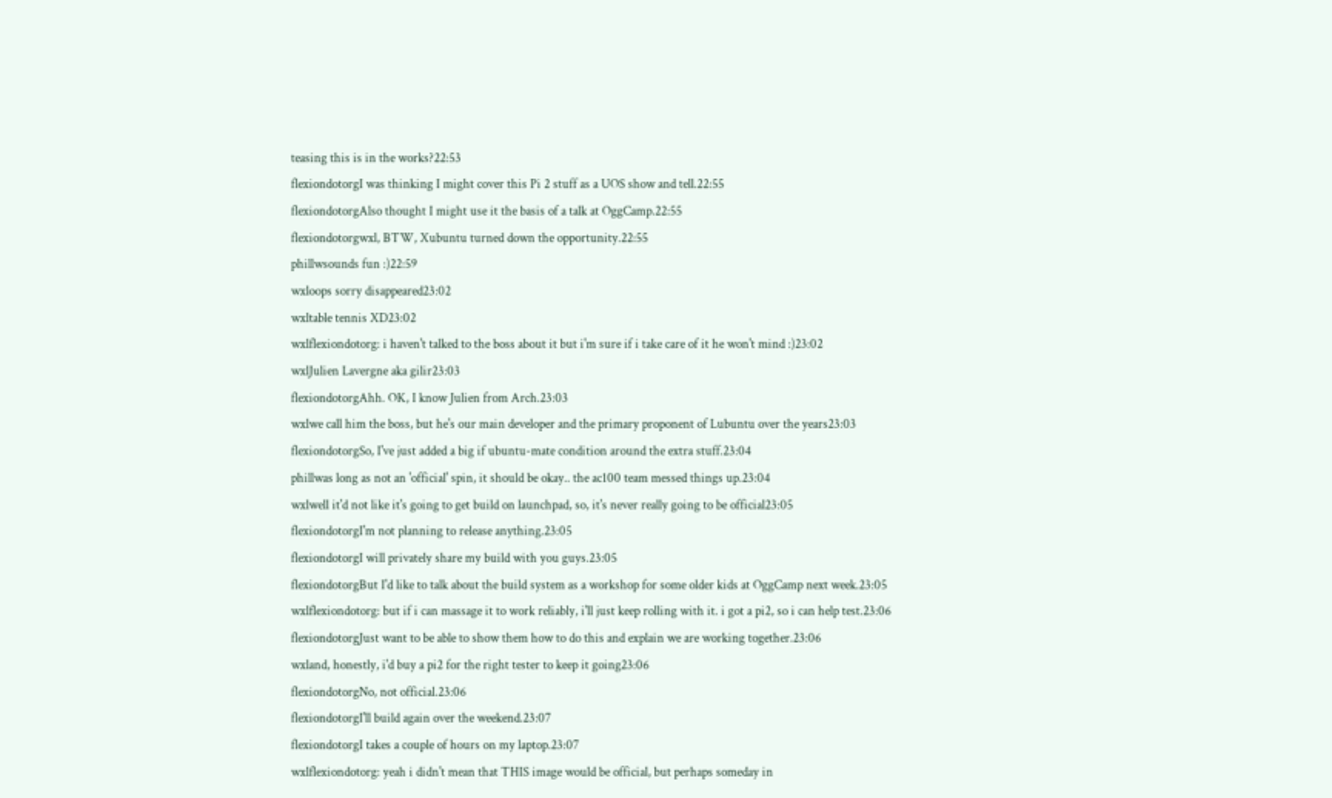teasing this is in the works?22:53
flexiondotorgI was thinking I might cover this Pi 2 stuff as a UOS show and tell.22:55
flexiondotorgAlso thought I might use it the basis of a talk at OggCamp.22:55
flexiondotorgwxl, BTW, Xubuntu turned down the opportunity.22:55
phillwsounds fun :)22:59
wxloops sorry disappeared23:02
wxltable tennis XD23:02
wxlflexiondotorg: i haven't talked to the boss about it but i'm sure if i take care of it he won't mind :)23:02
wxlJulien Lavergne aka gilir23:03
flexiondotorgAhh. OK, I know Julien from Arch.23:03
wxlwe call him the boss, but he's our main developer and the primary proponent of Lubuntu over the years23:03
flexiondotorgSo, I've just added a big if ubuntu-mate condition around the extra stuff.23:04
phillwas long as not an 'official' spin, it should be okay.. the ac100 team messed things up.23:04
wxlwell it'd not like it's going to get build on launchpad, so, it's never really going to be official23:05
flexiondotorgI'm not planning to release anything.23:05
flexiondotorgI will privately share my build with you guys.23:05
flexiondotorgBut I'd like to talk about the build system as a workshop for some older kids at OggCamp next week.23:05
wxlflexiondotorg: but if i can massage it to work reliably, i'll just keep rolling with it. i got a pi2, so i can help test.23:06
flexiondotorgJust want to be able to show them how to do this and explain we are working together.23:06
wxland, honestly, i'd buy a pi2 for the right tester to keep it going23:06
flexiondotorgNo, not official.23:06
flexiondotorgI'll build again over the weekend.23:07
flexiondotorgI takes a couple of hours on my laptop.23:07
wxlflexiondotorg: yeah i didn't mean that THIS image would be official, but perhaps someday in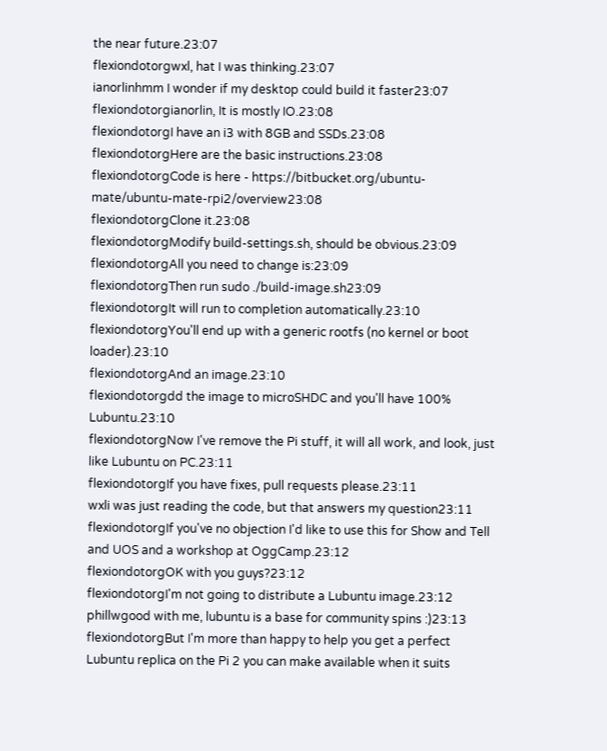the near future.23:07
flexiondotorgwxl, hat I was thinking.23:07
ianorlinhmm I wonder if my desktop could build it faster23:07
flexiondotorgianorlin, It is mostly IO.23:08
flexiondotorgI have an i3 with 8GB and SSDs.23:08
flexiondotorgHere are the basic instructions.23:08
flexiondotorgCode is here - https://bitbucket.org/ubuntu-mate/ubuntu-mate-rpi2/overview23:08
flexiondotorgClone it.23:08
flexiondotorgModify build-settings.sh, should be obvious.23:09
flexiondotorgAll you need to change is:23:09
flexiondotorgThen run sudo ./build-image.sh23:09
flexiondotorgIt will run to completion automatically.23:10
flexiondotorgYou'll end up with a generic rootfs (no kernel or boot loader).23:10
flexiondotorgAnd an image.23:10
flexiondotorgdd the image to microSHDC and you'll have 100% Lubuntu.23:10
flexiondotorgNow I've remove the Pi stuff, it will all work, and look, just like Lubuntu on PC.23:11
flexiondotorgIf you have fixes, pull requests please.23:11
wxli was just reading the code, but that answers my question23:11
flexiondotorgIf you've no objection I'd like to use this for Show and Tell and UOS and a workshop at OggCamp.23:12
flexiondotorgOK with you guys?23:12
flexiondotorgI'm not going to distribute a Lubuntu image.23:12
phillwgood with me, lubuntu is a base for community spins :)23:13
flexiondotorgBut I'm more than happy to help you get a perfect Lubuntu replica on the Pi 2 you can make available when it suits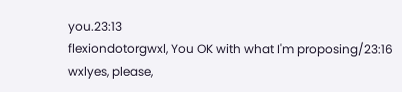you.23:13
flexiondotorgwxl, You OK with what I'm proposing/23:16
wxlyes, please,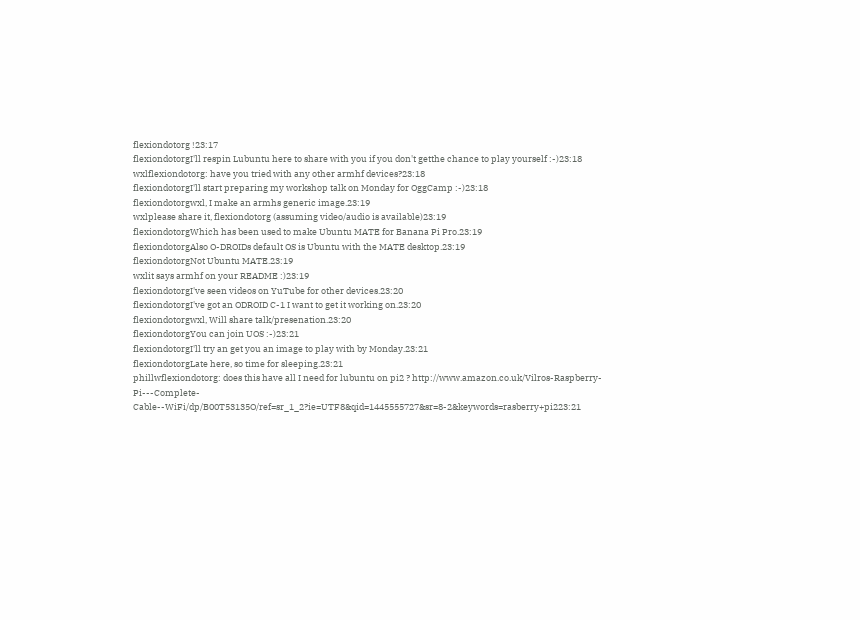flexiondotorg !23:17
flexiondotorgI'll respin Lubuntu here to share with you if you don't getthe chance to play yourself :-)23:18
wxlflexiondotorg: have you tried with any other armhf devices?23:18
flexiondotorgI'll start preparing my workshop talk on Monday for OggCamp :-)23:18
flexiondotorgwxl, I make an armhs generic image.23:19
wxlplease share it, flexiondotorg (assuming video/audio is available)23:19
flexiondotorgWhich has been used to make Ubuntu MATE for Banana Pi Pro.23:19
flexiondotorgAlso O-DROIDs default OS is Ubuntu with the MATE desktop.23:19
flexiondotorgNot Ubuntu MATE.23:19
wxlit says armhf on your README :)23:19
flexiondotorgI've seen videos on YuTube for other devices.23:20
flexiondotorgI've got an ODROID C-1 I want to get it working on.23:20
flexiondotorgwxl, Will share talk/presenation.23:20
flexiondotorgYou can join UOS :-)23:21
flexiondotorgI'll try an get you an image to play with by Monday.23:21
flexiondotorgLate here, so time for sleeping.23:21
phillwflexiondotorg: does this have all I need for lubuntu on pi2 ? http://www.amazon.co.uk/Vilros-Raspberry-Pi---Complete-Cable--WiFi/dp/B00T53135O/ref=sr_1_2?ie=UTF8&qid=1445555727&sr=8-2&keywords=rasberry+pi223:21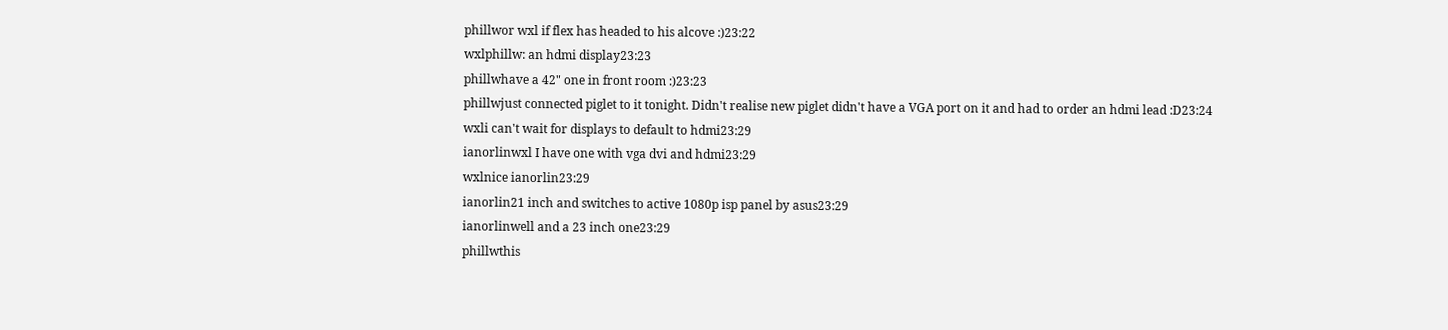phillwor wxl if flex has headed to his alcove :)23:22
wxlphillw: an hdmi display23:23
phillwhave a 42" one in front room :)23:23
phillwjust connected piglet to it tonight. Didn't realise new piglet didn't have a VGA port on it and had to order an hdmi lead :D23:24
wxli can't wait for displays to default to hdmi23:29
ianorlinwxl I have one with vga dvi and hdmi23:29
wxlnice ianorlin23:29
ianorlin21 inch and switches to active 1080p isp panel by asus23:29
ianorlinwell and a 23 inch one23:29
phillwthis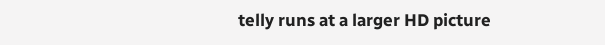telly runs at a larger HD picture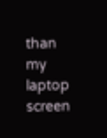than my laptop screen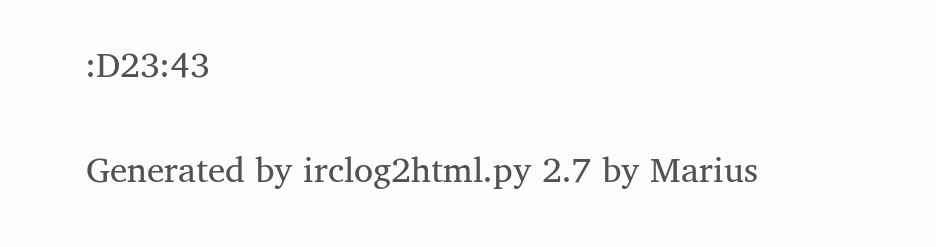:D23:43

Generated by irclog2html.py 2.7 by Marius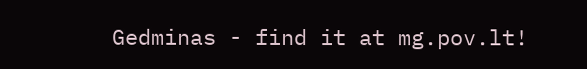Gedminas - find it at mg.pov.lt!